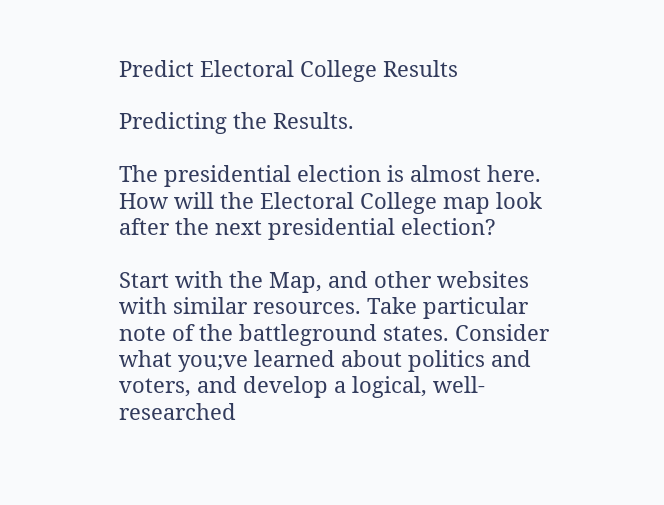Predict Electoral College Results

Predicting the Results.

The presidential election is almost here. How will the Electoral College map look after the next presidential election?

Start with the Map, and other websites with similar resources. Take particular note of the battleground states. Consider what you;ve learned about politics and voters, and develop a logical, well-researched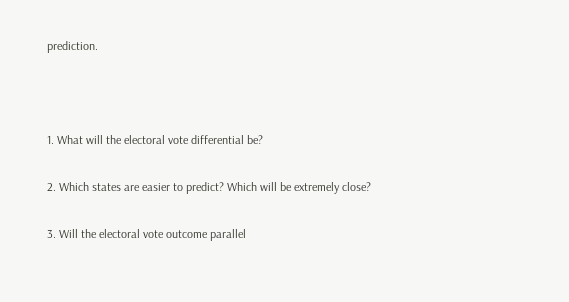prediction.



1. What will the electoral vote differential be?

2. Which states are easier to predict? Which will be extremely close?

3. Will the electoral vote outcome parallel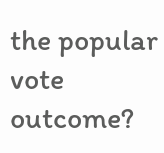the popular vote outcome?